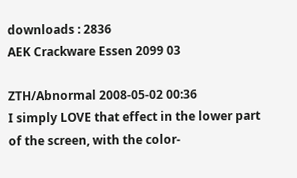downloads : 2836
AEK Crackware Essen 2099 03

ZTH/Abnormal 2008-05-02 00:36
I simply LOVE that effect in the lower part of the screen, with the color-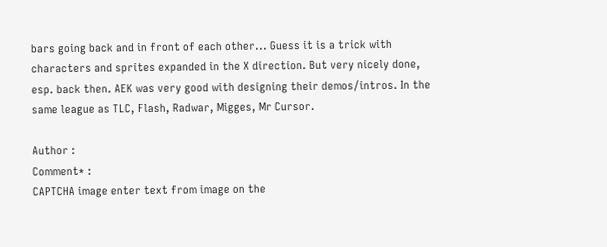bars going back and in front of each other... Guess it is a trick with characters and sprites expanded in the X direction. But very nicely done, esp. back then. AEK was very good with designing their demos/intros. In the same league as TLC, Flash, Radwar, Migges, Mr Cursor.

Author :
Comment* :
CAPTCHA image enter text from image on the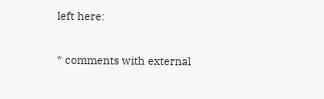left here:

* comments with external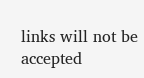links will not be accepted